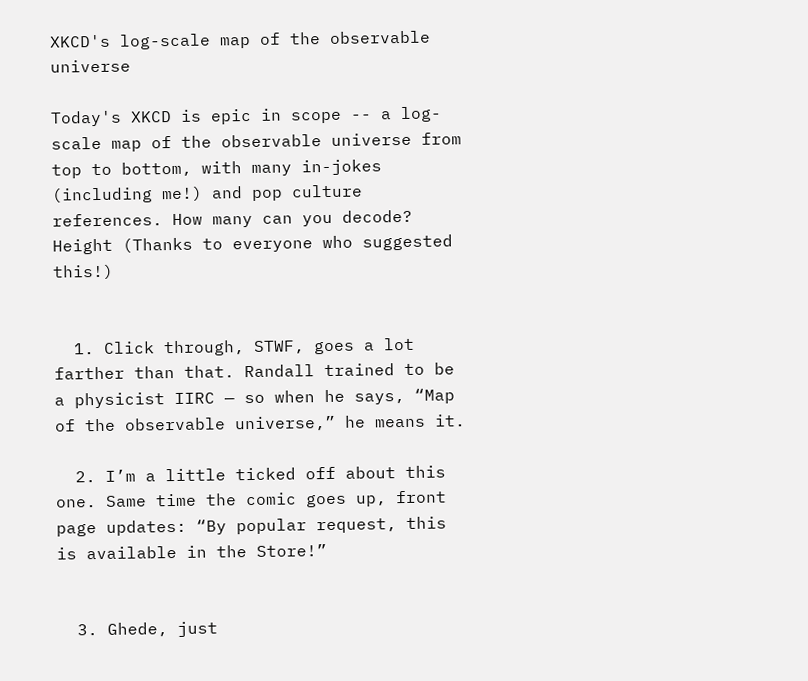XKCD's log-scale map of the observable universe

Today's XKCD is epic in scope -- a log-scale map of the observable universe from top to bottom, with many in-jokes (including me!) and pop culture references. How many can you decode? Height (Thanks to everyone who suggested this!)


  1. Click through, STWF, goes a lot farther than that. Randall trained to be a physicist IIRC — so when he says, “Map of the observable universe,” he means it.

  2. I’m a little ticked off about this one. Same time the comic goes up, front page updates: “By popular request, this is available in the Store!”


  3. Ghede, just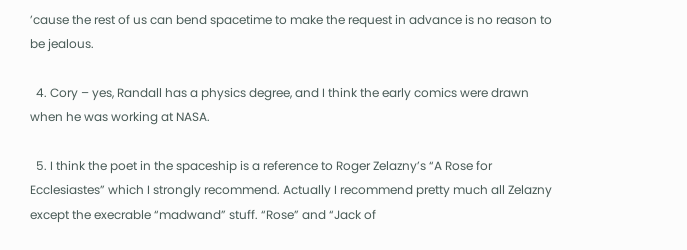’cause the rest of us can bend spacetime to make the request in advance is no reason to be jealous.

  4. Cory – yes, Randall has a physics degree, and I think the early comics were drawn when he was working at NASA.

  5. I think the poet in the spaceship is a reference to Roger Zelazny’s “A Rose for Ecclesiastes” which I strongly recommend. Actually I recommend pretty much all Zelazny except the execrable “madwand” stuff. “Rose” and “Jack of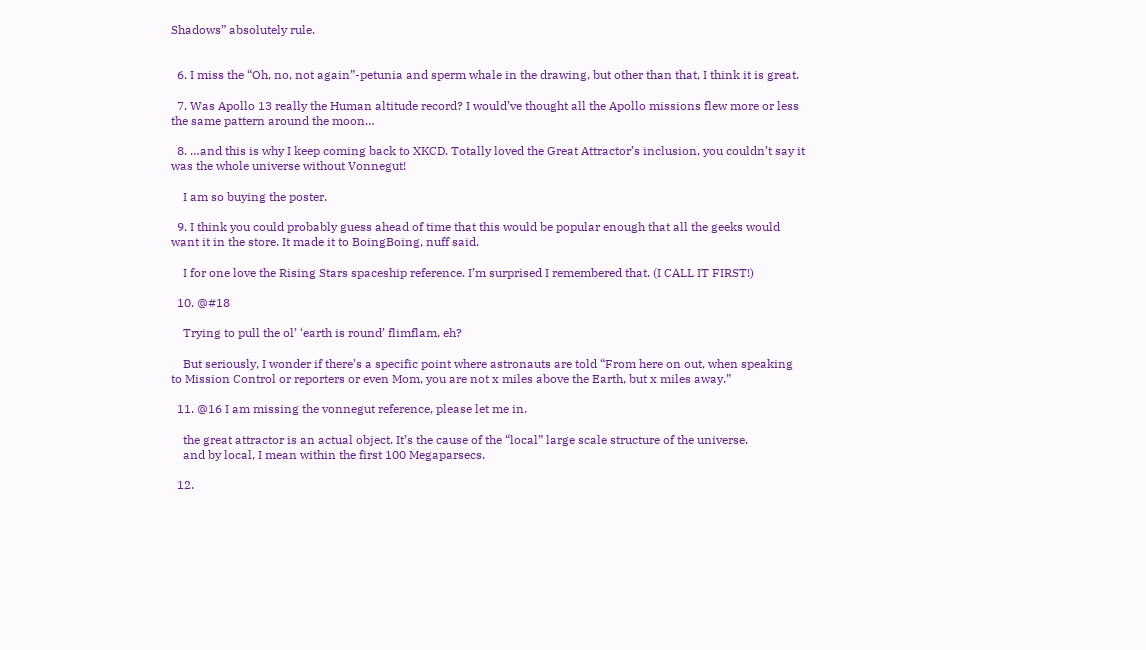Shadows” absolutely rule.


  6. I miss the “Oh, no, not again”-petunia and sperm whale in the drawing, but other than that, I think it is great.

  7. Was Apollo 13 really the Human altitude record? I would’ve thought all the Apollo missions flew more or less the same pattern around the moon…

  8. …and this is why I keep coming back to XKCD. Totally loved the Great Attractor’s inclusion, you couldn’t say it was the whole universe without Vonnegut!

    I am so buying the poster.

  9. I think you could probably guess ahead of time that this would be popular enough that all the geeks would want it in the store. It made it to BoingBoing, nuff said.

    I for one love the Rising Stars spaceship reference. I’m surprised I remembered that. (I CALL IT FIRST!)

  10. @#18

    Trying to pull the ol’ ‘earth is round’ flimflam, eh?

    But seriously, I wonder if there’s a specific point where astronauts are told “From here on out, when speaking to Mission Control or reporters or even Mom, you are not x miles above the Earth, but x miles away.”

  11. @16 I am missing the vonnegut reference, please let me in.

    the great attractor is an actual object. It’s the cause of the “local” large scale structure of the universe.
    and by local, I mean within the first 100 Megaparsecs.

  12.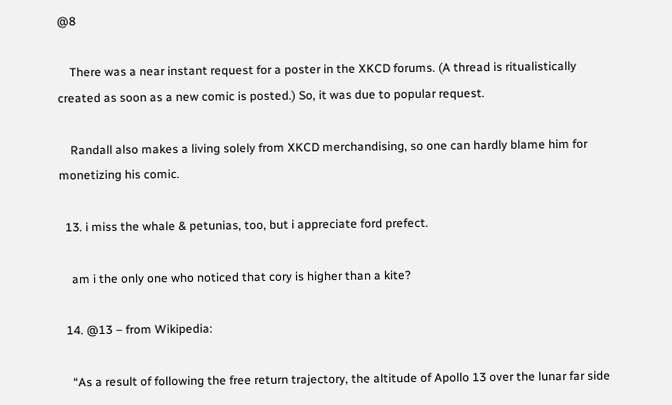@8

    There was a near instant request for a poster in the XKCD forums. (A thread is ritualistically created as soon as a new comic is posted.) So, it was due to popular request.

    Randall also makes a living solely from XKCD merchandising, so one can hardly blame him for monetizing his comic.

  13. i miss the whale & petunias, too, but i appreciate ford prefect.

    am i the only one who noticed that cory is higher than a kite?

  14. @13 – from Wikipedia:

    “As a result of following the free return trajectory, the altitude of Apollo 13 over the lunar far side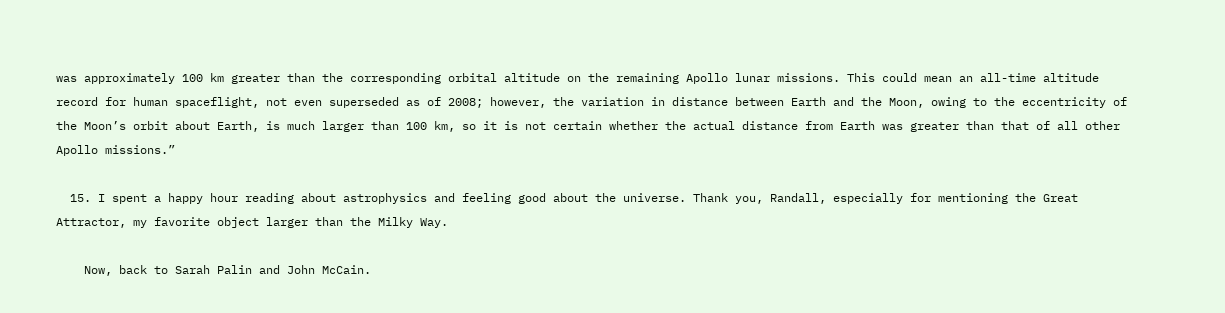was approximately 100 km greater than the corresponding orbital altitude on the remaining Apollo lunar missions. This could mean an all-time altitude record for human spaceflight, not even superseded as of 2008; however, the variation in distance between Earth and the Moon, owing to the eccentricity of the Moon’s orbit about Earth, is much larger than 100 km, so it is not certain whether the actual distance from Earth was greater than that of all other Apollo missions.”

  15. I spent a happy hour reading about astrophysics and feeling good about the universe. Thank you, Randall, especially for mentioning the Great Attractor, my favorite object larger than the Milky Way.

    Now, back to Sarah Palin and John McCain.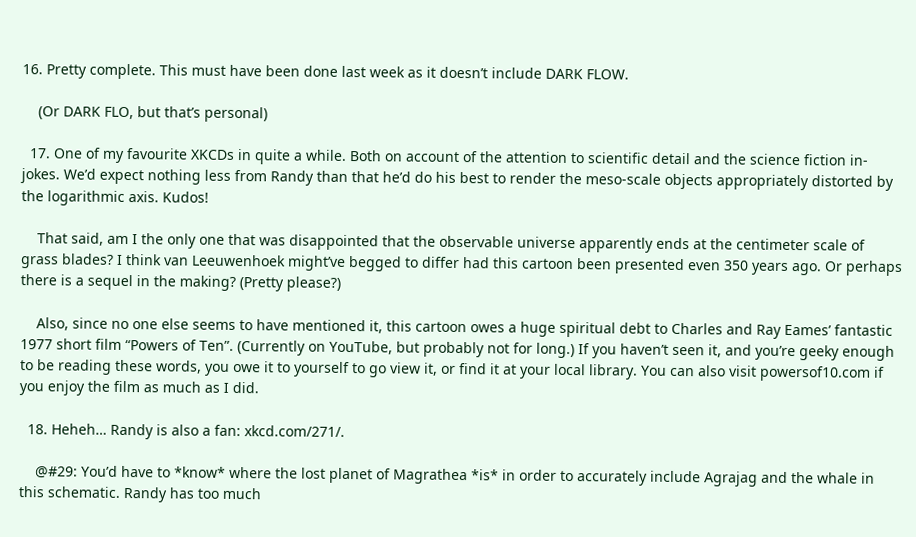16. Pretty complete. This must have been done last week as it doesn’t include DARK FLOW.

    (Or DARK FLO, but that’s personal)

  17. One of my favourite XKCDs in quite a while. Both on account of the attention to scientific detail and the science fiction in-jokes. We’d expect nothing less from Randy than that he’d do his best to render the meso-scale objects appropriately distorted by the logarithmic axis. Kudos!

    That said, am I the only one that was disappointed that the observable universe apparently ends at the centimeter scale of grass blades? I think van Leeuwenhoek might’ve begged to differ had this cartoon been presented even 350 years ago. Or perhaps there is a sequel in the making? (Pretty please?)

    Also, since no one else seems to have mentioned it, this cartoon owes a huge spiritual debt to Charles and Ray Eames’ fantastic 1977 short film “Powers of Ten”. (Currently on YouTube, but probably not for long.) If you haven’t seen it, and you’re geeky enough to be reading these words, you owe it to yourself to go view it, or find it at your local library. You can also visit powersof10.com if you enjoy the film as much as I did.

  18. Heheh… Randy is also a fan: xkcd.com/271/.

    @#29: You’d have to *know* where the lost planet of Magrathea *is* in order to accurately include Agrajag and the whale in this schematic. Randy has too much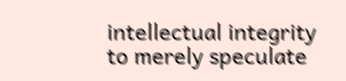intellectual integrity to merely speculate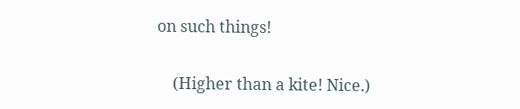on such things!

    (Higher than a kite! Nice.)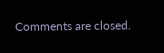Comments are closed.